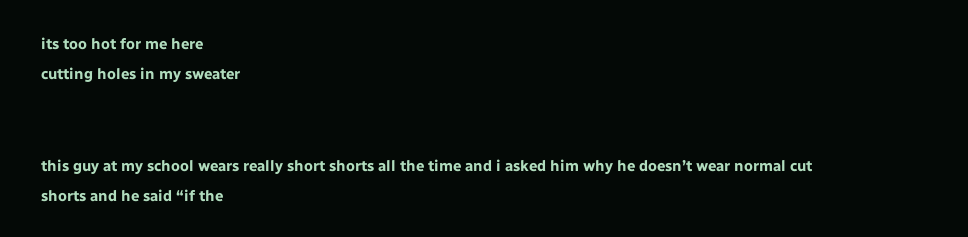its too hot for me here
cutting holes in my sweater


this guy at my school wears really short shorts all the time and i asked him why he doesn’t wear normal cut shorts and he said “if the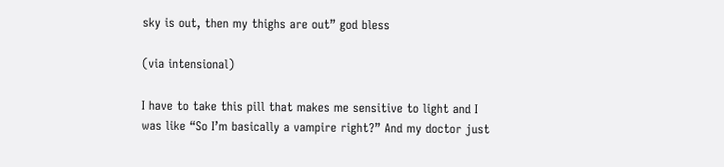sky is out, then my thighs are out” god bless

(via intensional)

I have to take this pill that makes me sensitive to light and I was like “So I’m basically a vampire right?” And my doctor just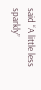said “A little less sparkly”